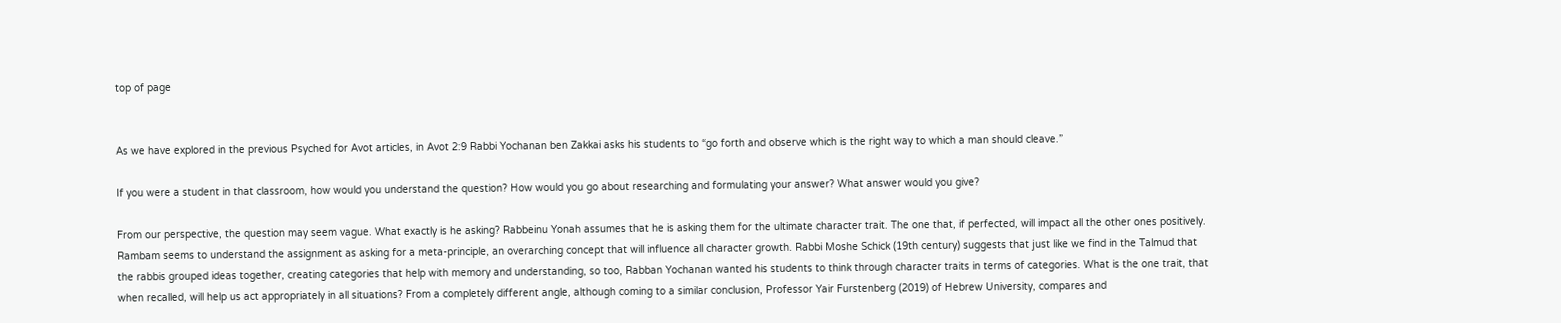top of page


As we have explored in the previous Psyched for Avot articles, in Avot 2:9 Rabbi Yochanan ben Zakkai asks his students to “go forth and observe which is the right way to which a man should cleave.”

If you were a student in that classroom, how would you understand the question? How would you go about researching and formulating your answer? What answer would you give?

From our perspective, the question may seem vague. What exactly is he asking? Rabbeinu Yonah assumes that he is asking them for the ultimate character trait. The one that, if perfected, will impact all the other ones positively. Rambam seems to understand the assignment as asking for a meta-principle, an overarching concept that will influence all character growth. Rabbi Moshe Schick (19th century) suggests that just like we find in the Talmud that the rabbis grouped ideas together, creating categories that help with memory and understanding, so too, Rabban Yochanan wanted his students to think through character traits in terms of categories. What is the one trait, that when recalled, will help us act appropriately in all situations? From a completely different angle, although coming to a similar conclusion, Professor Yair Furstenberg (2019) of Hebrew University, compares and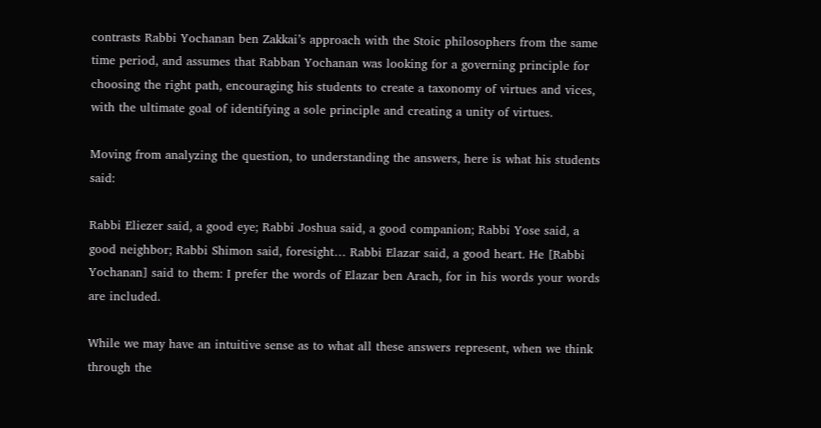contrasts Rabbi Yochanan ben Zakkai’s approach with the Stoic philosophers from the same time period, and assumes that Rabban Yochanan was looking for a governing principle for choosing the right path, encouraging his students to create a taxonomy of virtues and vices, with the ultimate goal of identifying a sole principle and creating a unity of virtues.

Moving from analyzing the question, to understanding the answers, here is what his students said:

Rabbi Eliezer said, a good eye; Rabbi Joshua said, a good companion; Rabbi Yose said, a good neighbor; Rabbi Shimon said, foresight… Rabbi Elazar said, a good heart. He [Rabbi Yochanan] said to them: I prefer the words of Elazar ben Arach, for in his words your words are included.

While we may have an intuitive sense as to what all these answers represent, when we think through the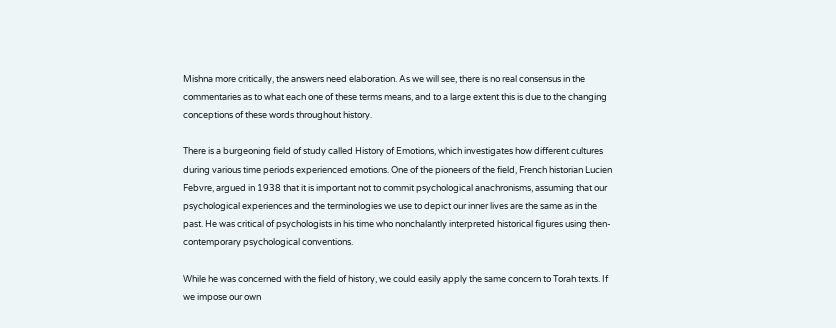Mishna more critically, the answers need elaboration. As we will see, there is no real consensus in the commentaries as to what each one of these terms means, and to a large extent this is due to the changing conceptions of these words throughout history.

There is a burgeoning field of study called History of Emotions, which investigates how different cultures during various time periods experienced emotions. One of the pioneers of the field, French historian Lucien Febvre, argued in 1938 that it is important not to commit psychological anachronisms, assuming that our psychological experiences and the terminologies we use to depict our inner lives are the same as in the past. He was critical of psychologists in his time who nonchalantly interpreted historical figures using then-contemporary psychological conventions.

While he was concerned with the field of history, we could easily apply the same concern to Torah texts. If we impose our own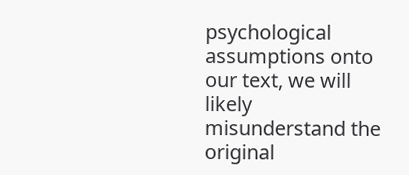psychological assumptions onto our text, we will likely misunderstand the original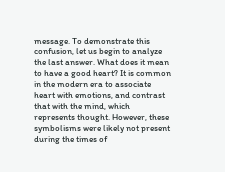message. To demonstrate this confusion, let us begin to analyze the last answer. What does it mean to have a good heart? It is common in the modern era to associate heart with emotions, and contrast that with the mind, which represents thought. However, these symbolisms were likely not present during the times of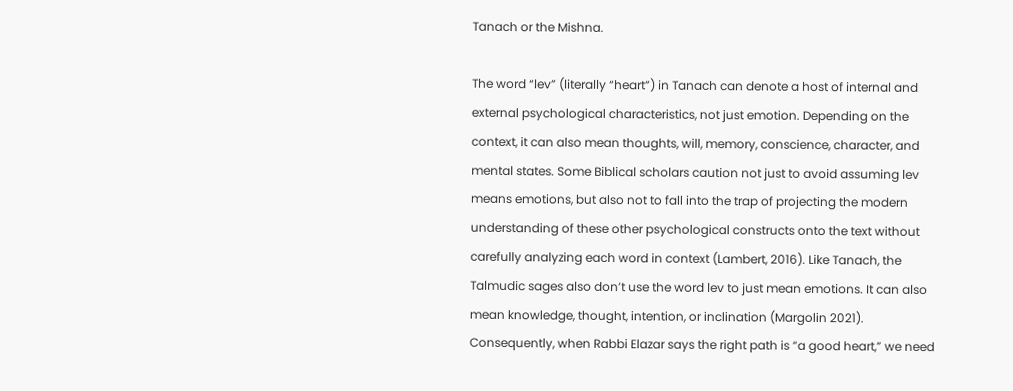Tanach or the Mishna.

The word “lev” (literally “heart”) in Tanach can denote a host of internal and external psychological characteristics, not just emotion. Depending on the context, it can also mean thoughts, will, memory, conscience, character, and mental states. Some Biblical scholars caution not just to avoid assuming lev means emotions, but also not to fall into the trap of projecting the modern understanding of these other psychological constructs onto the text without carefully analyzing each word in context (Lambert, 2016). Like Tanach, the Talmudic sages also don’t use the word lev to just mean emotions. It can also mean knowledge, thought, intention, or inclination (Margolin 2021). Consequently, when Rabbi Elazar says the right path is “a good heart,” we need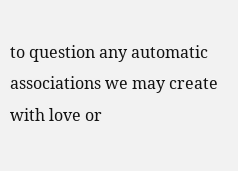to question any automatic associations we may create with love or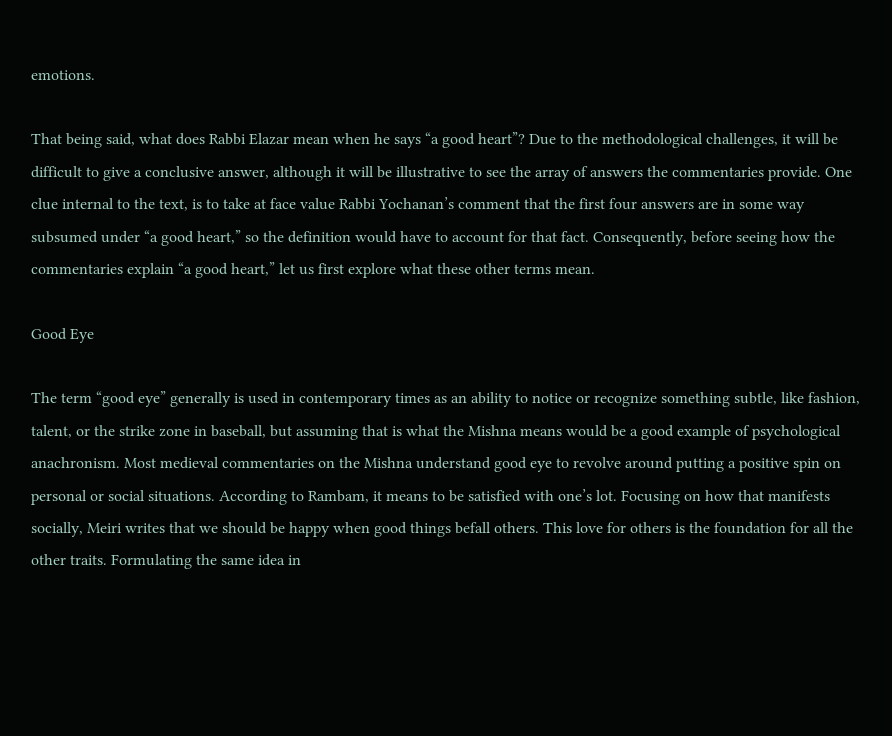emotions.

That being said, what does Rabbi Elazar mean when he says “a good heart”? Due to the methodological challenges, it will be difficult to give a conclusive answer, although it will be illustrative to see the array of answers the commentaries provide. One clue internal to the text, is to take at face value Rabbi Yochanan’s comment that the first four answers are in some way subsumed under “a good heart,” so the definition would have to account for that fact. Consequently, before seeing how the commentaries explain “a good heart,” let us first explore what these other terms mean.

Good Eye

The term “good eye” generally is used in contemporary times as an ability to notice or recognize something subtle, like fashion, talent, or the strike zone in baseball, but assuming that is what the Mishna means would be a good example of psychological anachronism. Most medieval commentaries on the Mishna understand good eye to revolve around putting a positive spin on personal or social situations. According to Rambam, it means to be satisfied with one’s lot. Focusing on how that manifests socially, Meiri writes that we should be happy when good things befall others. This love for others is the foundation for all the other traits. Formulating the same idea in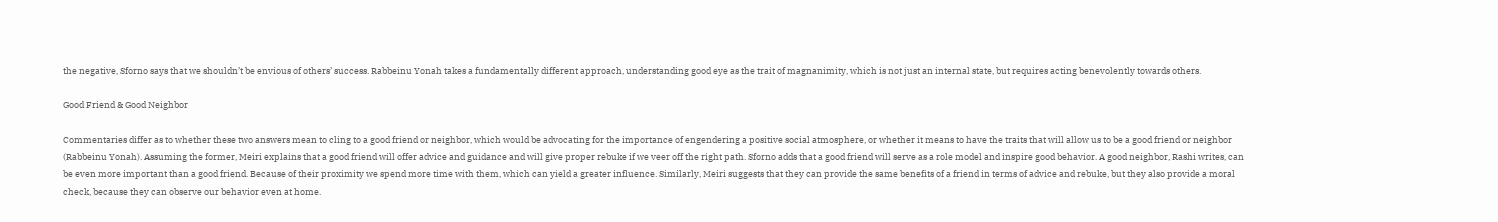the negative, Sforno says that we shouldn’t be envious of others’ success. Rabbeinu Yonah takes a fundamentally different approach, understanding good eye as the trait of magnanimity, which is not just an internal state, but requires acting benevolently towards others.

Good Friend & Good Neighbor

Commentaries differ as to whether these two answers mean to cling to a good friend or neighbor, which would be advocating for the importance of engendering a positive social atmosphere, or whether it means to have the traits that will allow us to be a good friend or neighbor (Rabbeinu Yonah). Assuming the former, Meiri explains that a good friend will offer advice and guidance and will give proper rebuke if we veer off the right path. Sforno adds that a good friend will serve as a role model and inspire good behavior. A good neighbor, Rashi writes, can be even more important than a good friend. Because of their proximity we spend more time with them, which can yield a greater influence. Similarly, Meiri suggests that they can provide the same benefits of a friend in terms of advice and rebuke, but they also provide a moral check, because they can observe our behavior even at home.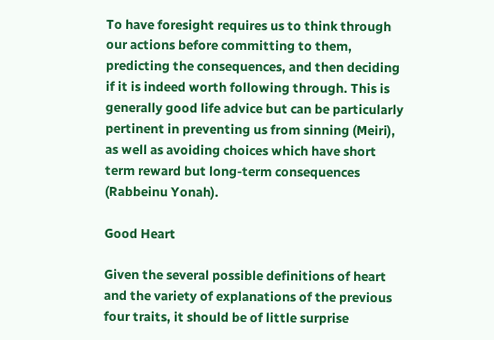To have foresight requires us to think through our actions before committing to them, predicting the consequences, and then deciding if it is indeed worth following through. This is generally good life advice but can be particularly pertinent in preventing us from sinning (Meiri), as well as avoiding choices which have short term reward but long-term consequences (Rabbeinu Yonah).

Good Heart

Given the several possible definitions of heart and the variety of explanations of the previous four traits, it should be of little surprise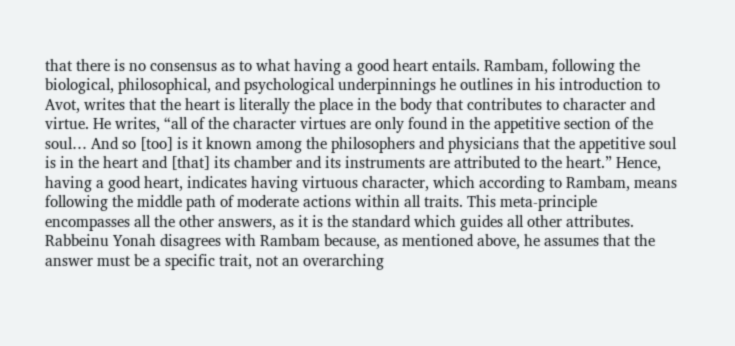that there is no consensus as to what having a good heart entails. Rambam, following the biological, philosophical, and psychological underpinnings he outlines in his introduction to Avot, writes that the heart is literally the place in the body that contributes to character and virtue. He writes, “all of the character virtues are only found in the appetitive section of the soul… And so [too] is it known among the philosophers and physicians that the appetitive soul is in the heart and [that] its chamber and its instruments are attributed to the heart.” Hence, having a good heart, indicates having virtuous character, which according to Rambam, means following the middle path of moderate actions within all traits. This meta-principle encompasses all the other answers, as it is the standard which guides all other attributes. Rabbeinu Yonah disagrees with Rambam because, as mentioned above, he assumes that the answer must be a specific trait, not an overarching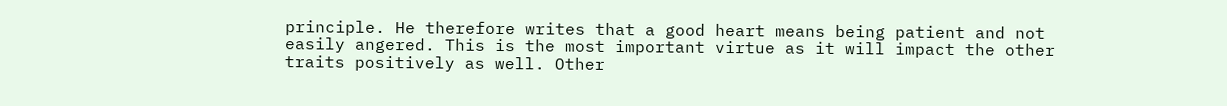principle. He therefore writes that a good heart means being patient and not easily angered. This is the most important virtue as it will impact the other traits positively as well. Other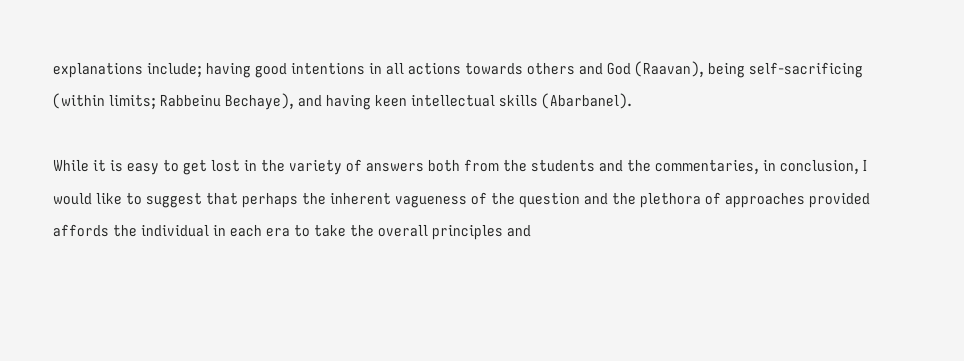explanations include; having good intentions in all actions towards others and God (Raavan), being self-sacrificing (within limits; Rabbeinu Bechaye), and having keen intellectual skills (Abarbanel).

While it is easy to get lost in the variety of answers both from the students and the commentaries, in conclusion, I would like to suggest that perhaps the inherent vagueness of the question and the plethora of approaches provided affords the individual in each era to take the overall principles and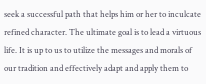seek a successful path that helps him or her to inculcate refined character. The ultimate goal is to lead a virtuous life. It is up to us to utilize the messages and morals of our tradition and effectively adapt and apply them to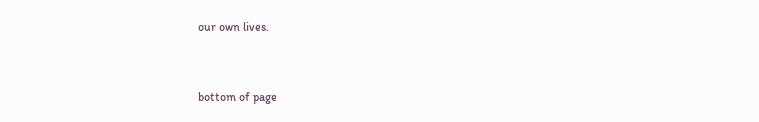our own lives.


bottom of page